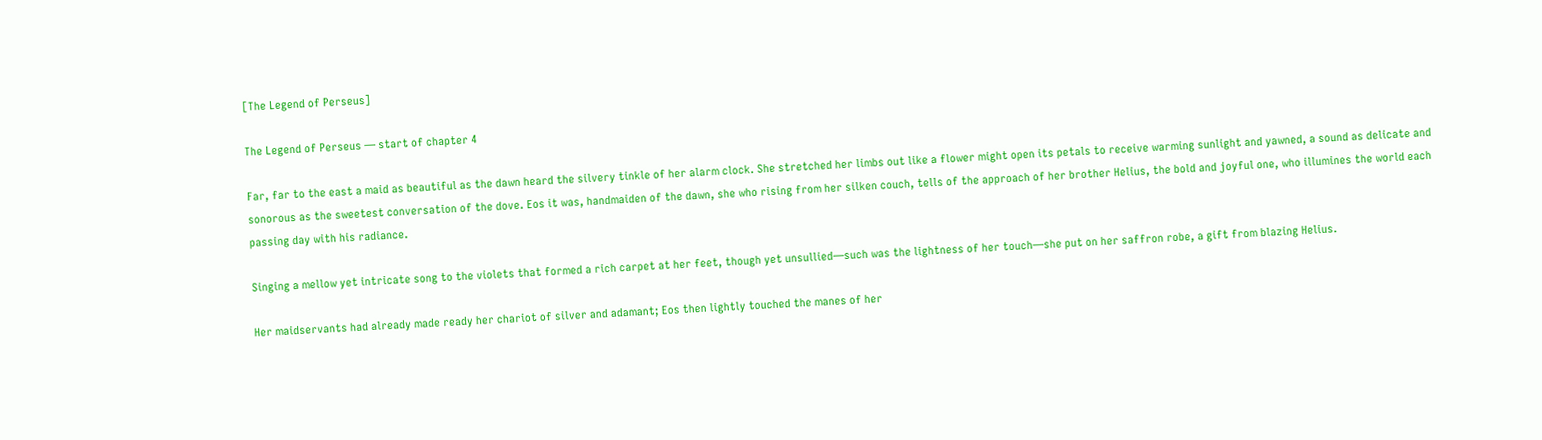[The Legend of Perseus]

The Legend of Perseus — start of chapter 4

Far, far to the east a maid as beautiful as the dawn heard the silvery tinkle of her alarm clock. She stretched her limbs out like a flower might open its petals to receive warming sunlight and yawned, a sound as delicate and sonorous as the sweetest conversation of the dove. Eos it was, handmaiden of the dawn, she who rising from her silken couch, tells of the approach of her brother Helius, the bold and joyful one, who illumines the world each passing day with his radiance.

Singing a mellow yet intricate song to the violets that formed a rich carpet at her feet, though yet unsullied—such was the lightness of her touch—she put on her saffron robe, a gift from blazing Helius.

Her maidservants had already made ready her chariot of silver and adamant; Eos then lightly touched the manes of her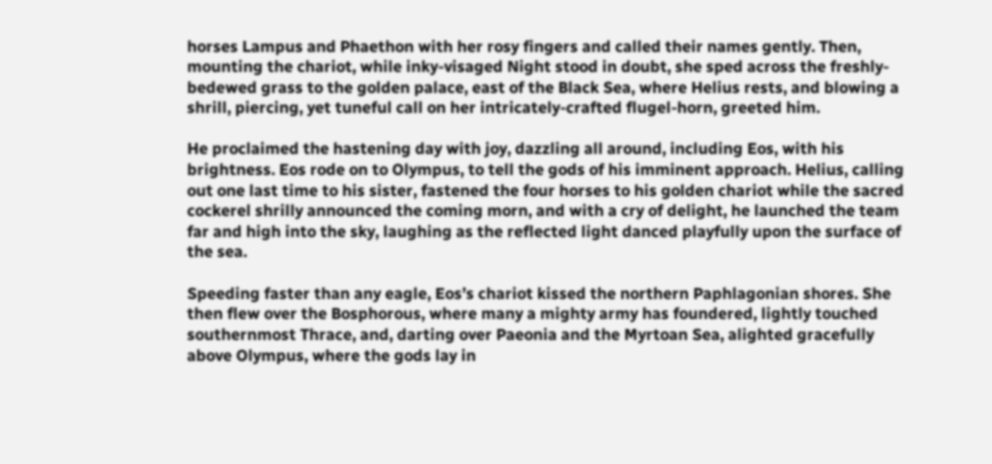horses Lampus and Phaethon with her rosy fingers and called their names gently. Then, mounting the chariot, while inky-visaged Night stood in doubt, she sped across the freshly-bedewed grass to the golden palace, east of the Black Sea, where Helius rests, and blowing a shrill, piercing, yet tuneful call on her intricately-crafted flugel-horn, greeted him.

He proclaimed the hastening day with joy, dazzling all around, including Eos, with his brightness. Eos rode on to Olympus, to tell the gods of his imminent approach. Helius, calling out one last time to his sister, fastened the four horses to his golden chariot while the sacred cockerel shrilly announced the coming morn, and with a cry of delight, he launched the team far and high into the sky, laughing as the reflected light danced playfully upon the surface of the sea.

Speeding faster than any eagle, Eos’s chariot kissed the northern Paphlagonian shores. She then flew over the Bosphorous, where many a mighty army has foundered, lightly touched southernmost Thrace, and, darting over Paeonia and the Myrtoan Sea, alighted gracefully above Olympus, where the gods lay in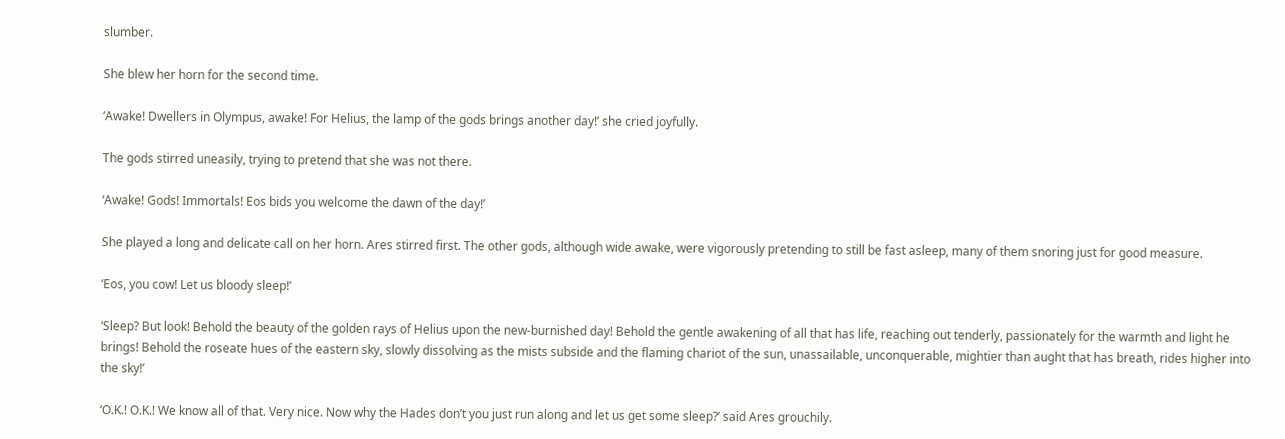slumber.

She blew her horn for the second time.

‘Awake! Dwellers in Olympus, awake! For Helius, the lamp of the gods brings another day!’ she cried joyfully.

The gods stirred uneasily, trying to pretend that she was not there.

‘Awake! Gods! Immortals! Eos bids you welcome the dawn of the day!’

She played a long and delicate call on her horn. Ares stirred first. The other gods, although wide awake, were vigorously pretending to still be fast asleep, many of them snoring just for good measure.

‘Eos, you cow! Let us bloody sleep!’

‘Sleep? But look! Behold the beauty of the golden rays of Helius upon the new-burnished day! Behold the gentle awakening of all that has life, reaching out tenderly, passionately for the warmth and light he brings! Behold the roseate hues of the eastern sky, slowly dissolving as the mists subside and the flaming chariot of the sun, unassailable, unconquerable, mightier than aught that has breath, rides higher into the sky!’

‘O.K.! O.K.! We know all of that. Very nice. Now why the Hades don’t you just run along and let us get some sleep?’ said Ares grouchily.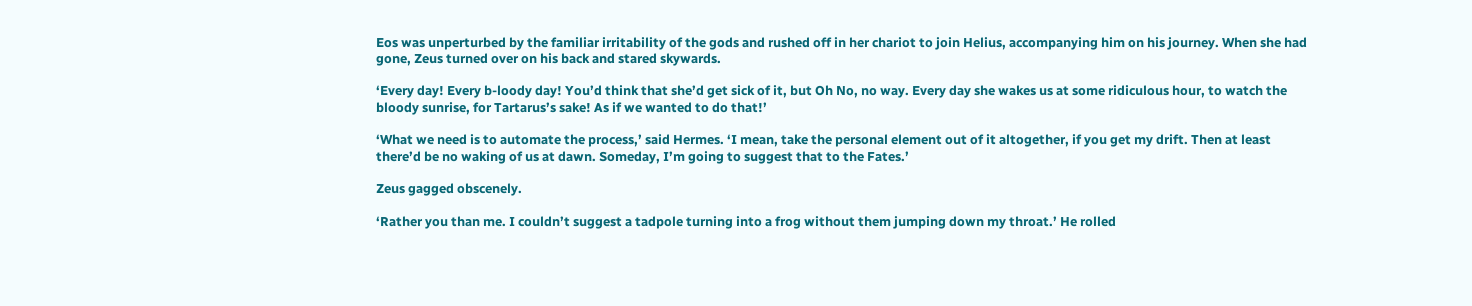Eos was unperturbed by the familiar irritability of the gods and rushed off in her chariot to join Helius, accompanying him on his journey. When she had gone, Zeus turned over on his back and stared skywards.

‘Every day! Every b-loody day! You’d think that she’d get sick of it, but Oh No, no way. Every day she wakes us at some ridiculous hour, to watch the bloody sunrise, for Tartarus’s sake! As if we wanted to do that!’

‘What we need is to automate the process,’ said Hermes. ‘I mean, take the personal element out of it altogether, if you get my drift. Then at least there’d be no waking of us at dawn. Someday, I’m going to suggest that to the Fates.’

Zeus gagged obscenely.

‘Rather you than me. I couldn’t suggest a tadpole turning into a frog without them jumping down my throat.’ He rolled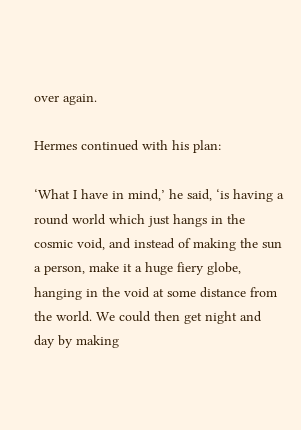over again.

Hermes continued with his plan:

‘What I have in mind,’ he said, ‘is having a round world which just hangs in the cosmic void, and instead of making the sun a person, make it a huge fiery globe, hanging in the void at some distance from the world. We could then get night and day by making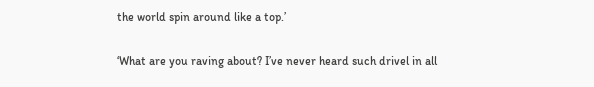the world spin around like a top.’

‘What are you raving about? I’ve never heard such drivel in all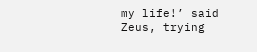my life!’ said Zeus, trying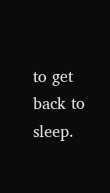to get back to sleep.